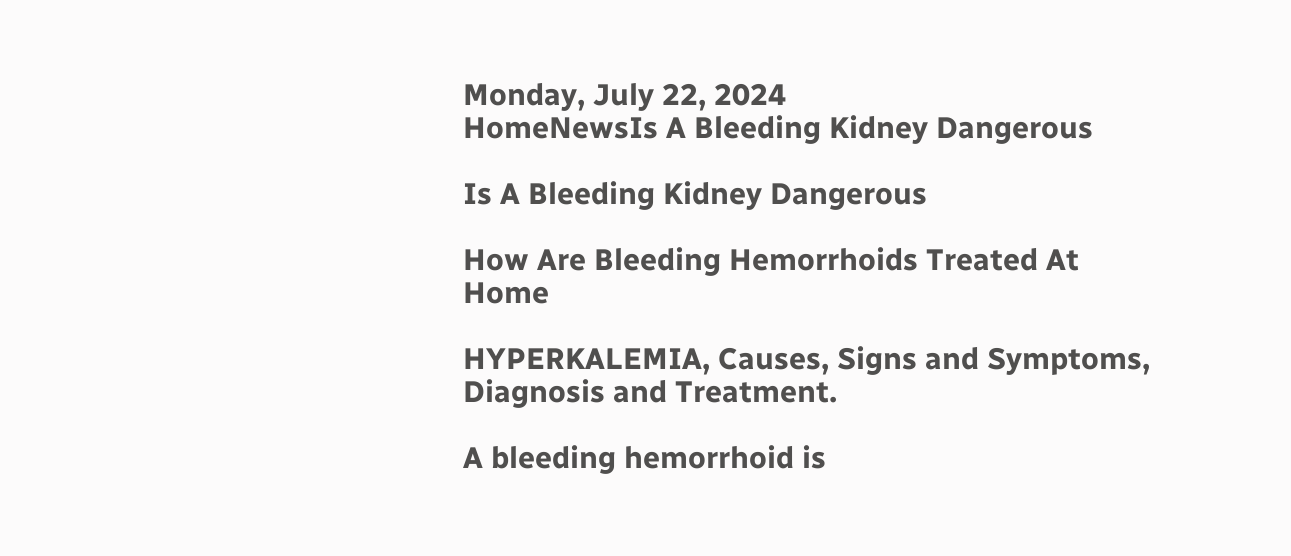Monday, July 22, 2024
HomeNewsIs A Bleeding Kidney Dangerous

Is A Bleeding Kidney Dangerous

How Are Bleeding Hemorrhoids Treated At Home

HYPERKALEMIA, Causes, Signs and Symptoms, Diagnosis and Treatment.

A bleeding hemorrhoid is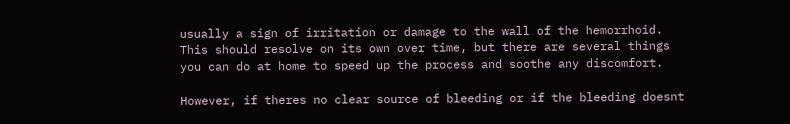usually a sign of irritation or damage to the wall of the hemorrhoid. This should resolve on its own over time, but there are several things you can do at home to speed up the process and soothe any discomfort.

However, if theres no clear source of bleeding or if the bleeding doesnt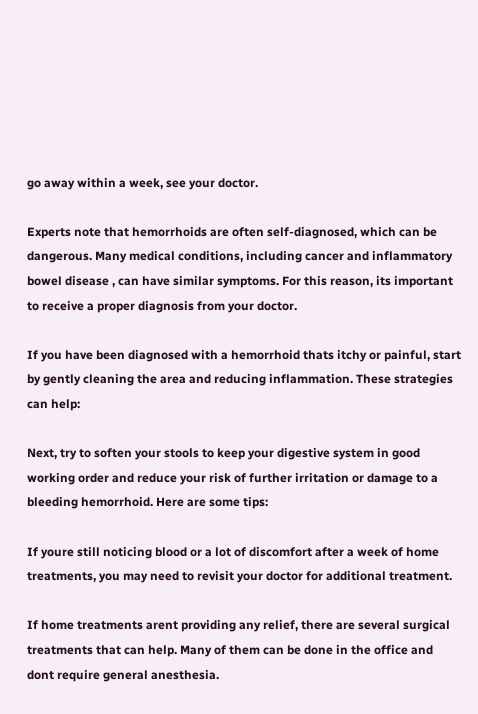go away within a week, see your doctor.

Experts note that hemorrhoids are often self-diagnosed, which can be dangerous. Many medical conditions, including cancer and inflammatory bowel disease , can have similar symptoms. For this reason, its important to receive a proper diagnosis from your doctor.

If you have been diagnosed with a hemorrhoid thats itchy or painful, start by gently cleaning the area and reducing inflammation. These strategies can help:

Next, try to soften your stools to keep your digestive system in good working order and reduce your risk of further irritation or damage to a bleeding hemorrhoid. Here are some tips:

If youre still noticing blood or a lot of discomfort after a week of home treatments, you may need to revisit your doctor for additional treatment.

If home treatments arent providing any relief, there are several surgical treatments that can help. Many of them can be done in the office and dont require general anesthesia.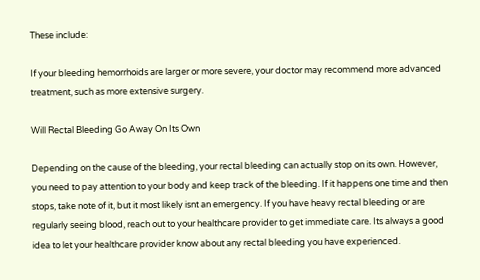These include:

If your bleeding hemorrhoids are larger or more severe, your doctor may recommend more advanced treatment, such as more extensive surgery.

Will Rectal Bleeding Go Away On Its Own

Depending on the cause of the bleeding, your rectal bleeding can actually stop on its own. However, you need to pay attention to your body and keep track of the bleeding. If it happens one time and then stops, take note of it, but it most likely isnt an emergency. If you have heavy rectal bleeding or are regularly seeing blood, reach out to your healthcare provider to get immediate care. Its always a good idea to let your healthcare provider know about any rectal bleeding you have experienced.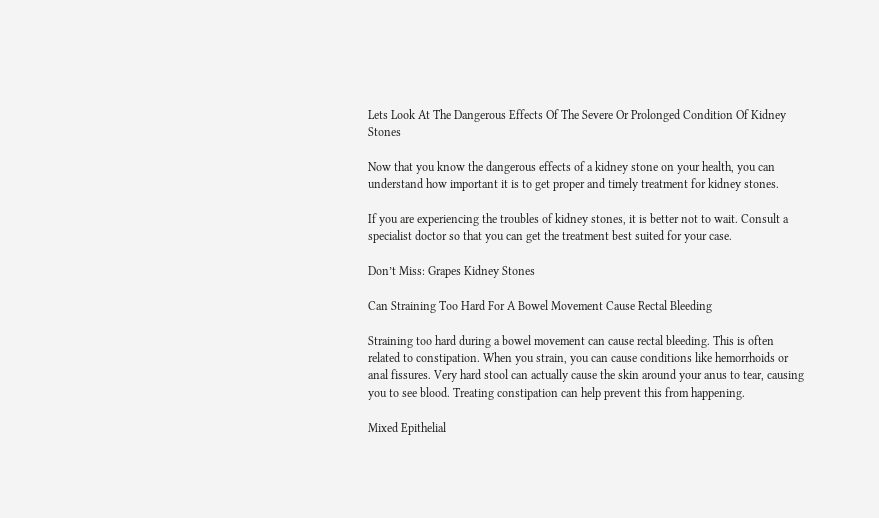Lets Look At The Dangerous Effects Of The Severe Or Prolonged Condition Of Kidney Stones

Now that you know the dangerous effects of a kidney stone on your health, you can understand how important it is to get proper and timely treatment for kidney stones.

If you are experiencing the troubles of kidney stones, it is better not to wait. Consult a specialist doctor so that you can get the treatment best suited for your case.

Don’t Miss: Grapes Kidney Stones

Can Straining Too Hard For A Bowel Movement Cause Rectal Bleeding

Straining too hard during a bowel movement can cause rectal bleeding. This is often related to constipation. When you strain, you can cause conditions like hemorrhoids or anal fissures. Very hard stool can actually cause the skin around your anus to tear, causing you to see blood. Treating constipation can help prevent this from happening.

Mixed Epithelial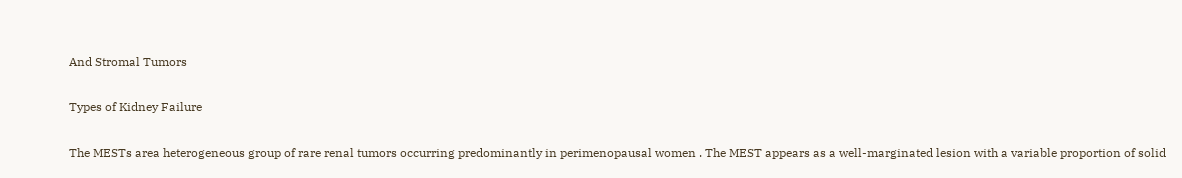And Stromal Tumors

Types of Kidney Failure

The MESTs area heterogeneous group of rare renal tumors occurring predominantly in perimenopausal women . The MEST appears as a well-marginated lesion with a variable proportion of solid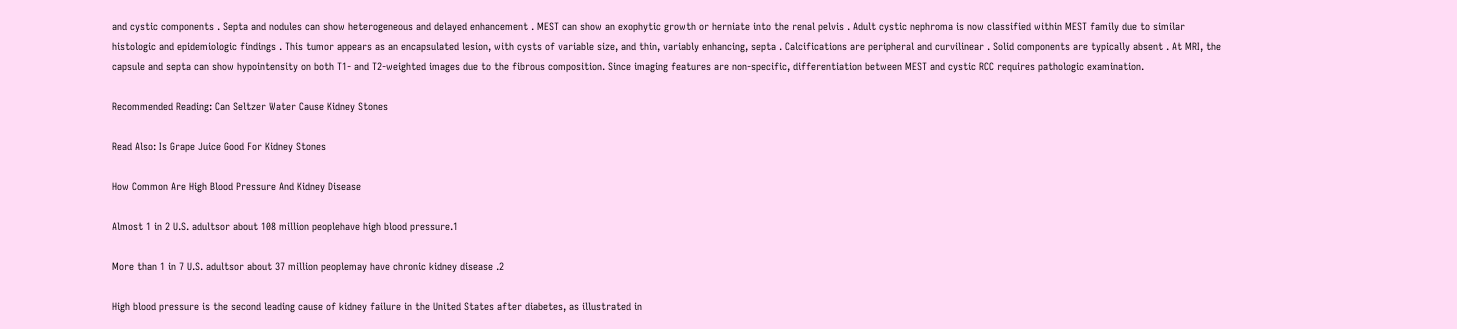and cystic components . Septa and nodules can show heterogeneous and delayed enhancement . MEST can show an exophytic growth or herniate into the renal pelvis . Adult cystic nephroma is now classified within MEST family due to similar histologic and epidemiologic findings . This tumor appears as an encapsulated lesion, with cysts of variable size, and thin, variably enhancing, septa . Calcifications are peripheral and curvilinear . Solid components are typically absent . At MRI, the capsule and septa can show hypointensity on both T1- and T2-weighted images due to the fibrous composition. Since imaging features are non-specific, differentiation between MEST and cystic RCC requires pathologic examination.

Recommended Reading: Can Seltzer Water Cause Kidney Stones

Read Also: Is Grape Juice Good For Kidney Stones

How Common Are High Blood Pressure And Kidney Disease

Almost 1 in 2 U.S. adultsor about 108 million peoplehave high blood pressure.1

More than 1 in 7 U.S. adultsor about 37 million peoplemay have chronic kidney disease .2

High blood pressure is the second leading cause of kidney failure in the United States after diabetes, as illustrated in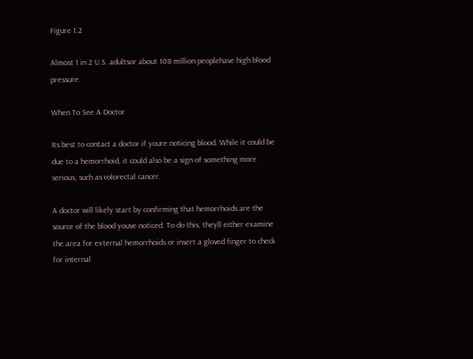Figure 1.2

Almost 1 in 2 U.S. adultsor about 108 million peoplehave high blood pressure.

When To See A Doctor

Its best to contact a doctor if youre noticing blood. While it could be due to a hemorrhoid, it could also be a sign of something more serious, such as colorectal cancer.

A doctor will likely start by confirming that hemorrhoids are the source of the blood youve noticed. To do this, theyll either examine the area for external hemorrhoids or insert a gloved finger to check for internal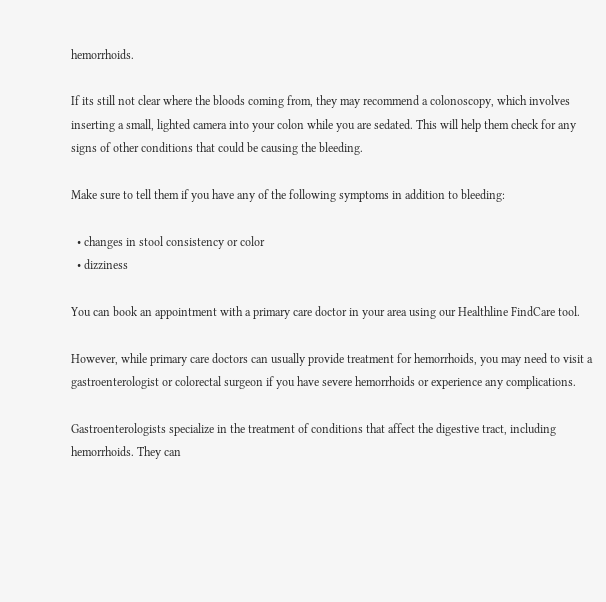hemorrhoids.

If its still not clear where the bloods coming from, they may recommend a colonoscopy, which involves inserting a small, lighted camera into your colon while you are sedated. This will help them check for any signs of other conditions that could be causing the bleeding.

Make sure to tell them if you have any of the following symptoms in addition to bleeding:

  • changes in stool consistency or color
  • dizziness

You can book an appointment with a primary care doctor in your area using our Healthline FindCare tool.

However, while primary care doctors can usually provide treatment for hemorrhoids, you may need to visit a gastroenterologist or colorectal surgeon if you have severe hemorrhoids or experience any complications.

Gastroenterologists specialize in the treatment of conditions that affect the digestive tract, including hemorrhoids. They can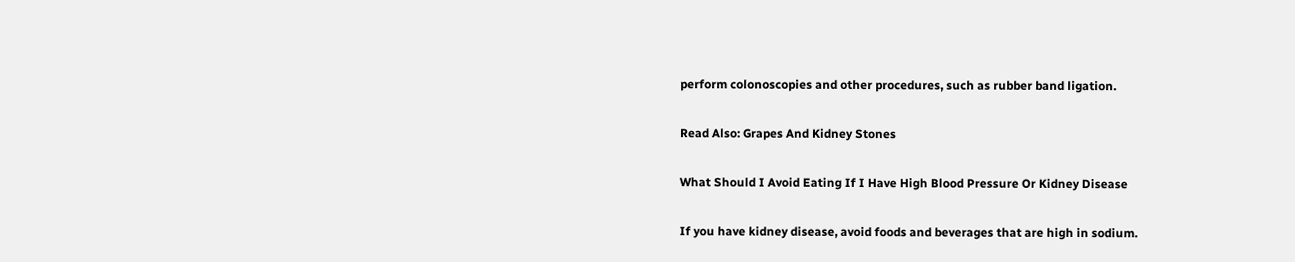perform colonoscopies and other procedures, such as rubber band ligation.

Read Also: Grapes And Kidney Stones

What Should I Avoid Eating If I Have High Blood Pressure Or Kidney Disease

If you have kidney disease, avoid foods and beverages that are high in sodium.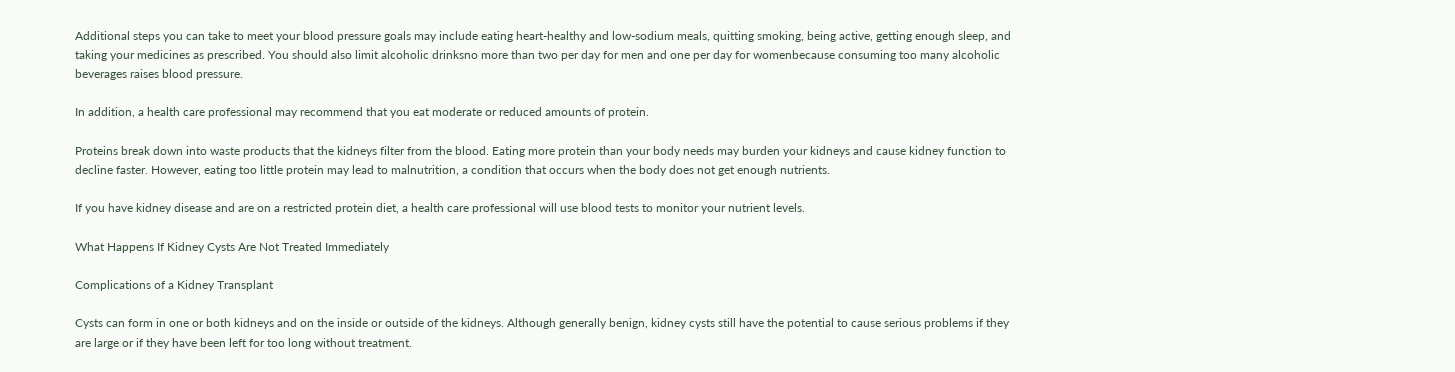Additional steps you can take to meet your blood pressure goals may include eating heart-healthy and low-sodium meals, quitting smoking, being active, getting enough sleep, and taking your medicines as prescribed. You should also limit alcoholic drinksno more than two per day for men and one per day for womenbecause consuming too many alcoholic beverages raises blood pressure.

In addition, a health care professional may recommend that you eat moderate or reduced amounts of protein.

Proteins break down into waste products that the kidneys filter from the blood. Eating more protein than your body needs may burden your kidneys and cause kidney function to decline faster. However, eating too little protein may lead to malnutrition, a condition that occurs when the body does not get enough nutrients.

If you have kidney disease and are on a restricted protein diet, a health care professional will use blood tests to monitor your nutrient levels.

What Happens If Kidney Cysts Are Not Treated Immediately

Complications of a Kidney Transplant

Cysts can form in one or both kidneys and on the inside or outside of the kidneys. Although generally benign, kidney cysts still have the potential to cause serious problems if they are large or if they have been left for too long without treatment.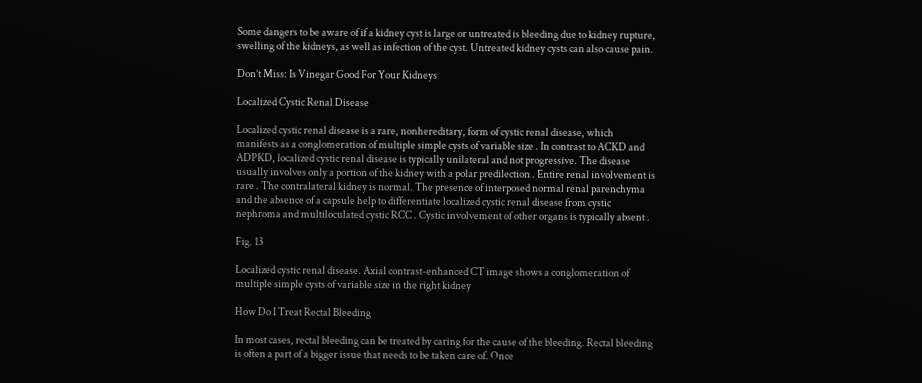Some dangers to be aware of if a kidney cyst is large or untreated is bleeding due to kidney rupture, swelling of the kidneys, as well as infection of the cyst. Untreated kidney cysts can also cause pain.

Don’t Miss: Is Vinegar Good For Your Kidneys

Localized Cystic Renal Disease

Localized cystic renal disease is a rare, nonhereditary, form of cystic renal disease, which manifests as a conglomeration of multiple simple cysts of variable size . In contrast to ACKD and ADPKD, localized cystic renal disease is typically unilateral and not progressive. The disease usually involves only a portion of the kidney with a polar predilection . Entire renal involvement is rare . The contralateral kidney is normal. The presence of interposed normal renal parenchyma and the absence of a capsule help to differentiate localized cystic renal disease from cystic nephroma and multiloculated cystic RCC . Cystic involvement of other organs is typically absent .

Fig. 13

Localized cystic renal disease. Axial contrast-enhanced CT image shows a conglomeration of multiple simple cysts of variable size in the right kidney

How Do I Treat Rectal Bleeding

In most cases, rectal bleeding can be treated by caring for the cause of the bleeding. Rectal bleeding is often a part of a bigger issue that needs to be taken care of. Once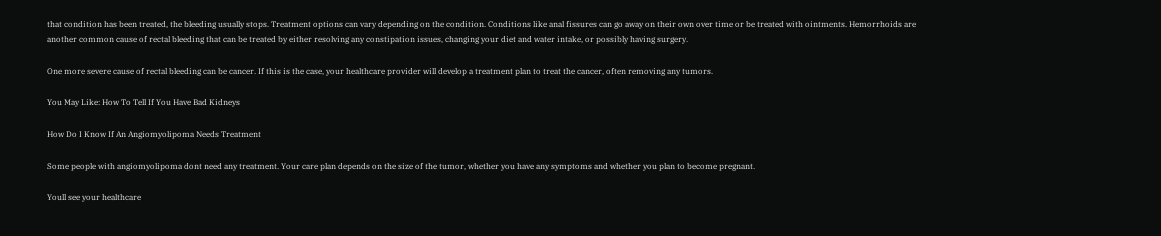that condition has been treated, the bleeding usually stops. Treatment options can vary depending on the condition. Conditions like anal fissures can go away on their own over time or be treated with ointments. Hemorrhoids are another common cause of rectal bleeding that can be treated by either resolving any constipation issues, changing your diet and water intake, or possibly having surgery.

One more severe cause of rectal bleeding can be cancer. If this is the case, your healthcare provider will develop a treatment plan to treat the cancer, often removing any tumors.

You May Like: How To Tell If You Have Bad Kidneys

How Do I Know If An Angiomyolipoma Needs Treatment

Some people with angiomyolipoma dont need any treatment. Your care plan depends on the size of the tumor, whether you have any symptoms and whether you plan to become pregnant.

Youll see your healthcare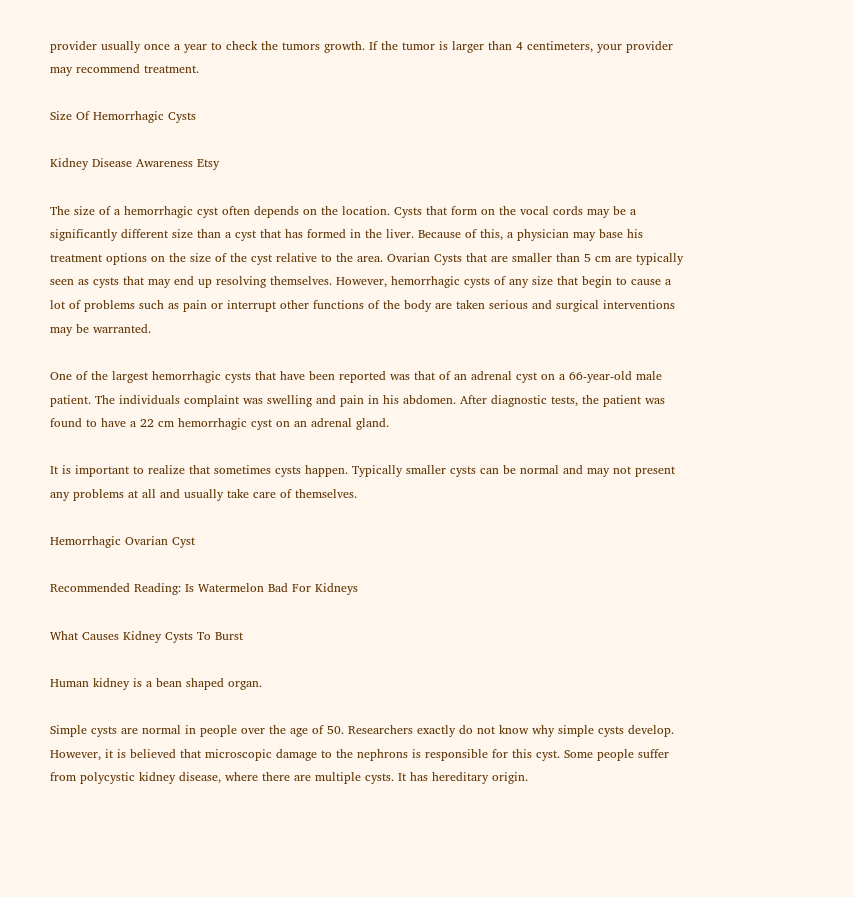provider usually once a year to check the tumors growth. If the tumor is larger than 4 centimeters, your provider may recommend treatment.

Size Of Hemorrhagic Cysts

Kidney Disease Awareness Etsy

The size of a hemorrhagic cyst often depends on the location. Cysts that form on the vocal cords may be a significantly different size than a cyst that has formed in the liver. Because of this, a physician may base his treatment options on the size of the cyst relative to the area. Ovarian Cysts that are smaller than 5 cm are typically seen as cysts that may end up resolving themselves. However, hemorrhagic cysts of any size that begin to cause a lot of problems such as pain or interrupt other functions of the body are taken serious and surgical interventions may be warranted.

One of the largest hemorrhagic cysts that have been reported was that of an adrenal cyst on a 66-year-old male patient. The individuals complaint was swelling and pain in his abdomen. After diagnostic tests, the patient was found to have a 22 cm hemorrhagic cyst on an adrenal gland.

It is important to realize that sometimes cysts happen. Typically smaller cysts can be normal and may not present any problems at all and usually take care of themselves.

Hemorrhagic Ovarian Cyst

Recommended Reading: Is Watermelon Bad For Kidneys

What Causes Kidney Cysts To Burst

Human kidney is a bean shaped organ.

Simple cysts are normal in people over the age of 50. Researchers exactly do not know why simple cysts develop. However, it is believed that microscopic damage to the nephrons is responsible for this cyst. Some people suffer from polycystic kidney disease, where there are multiple cysts. It has hereditary origin.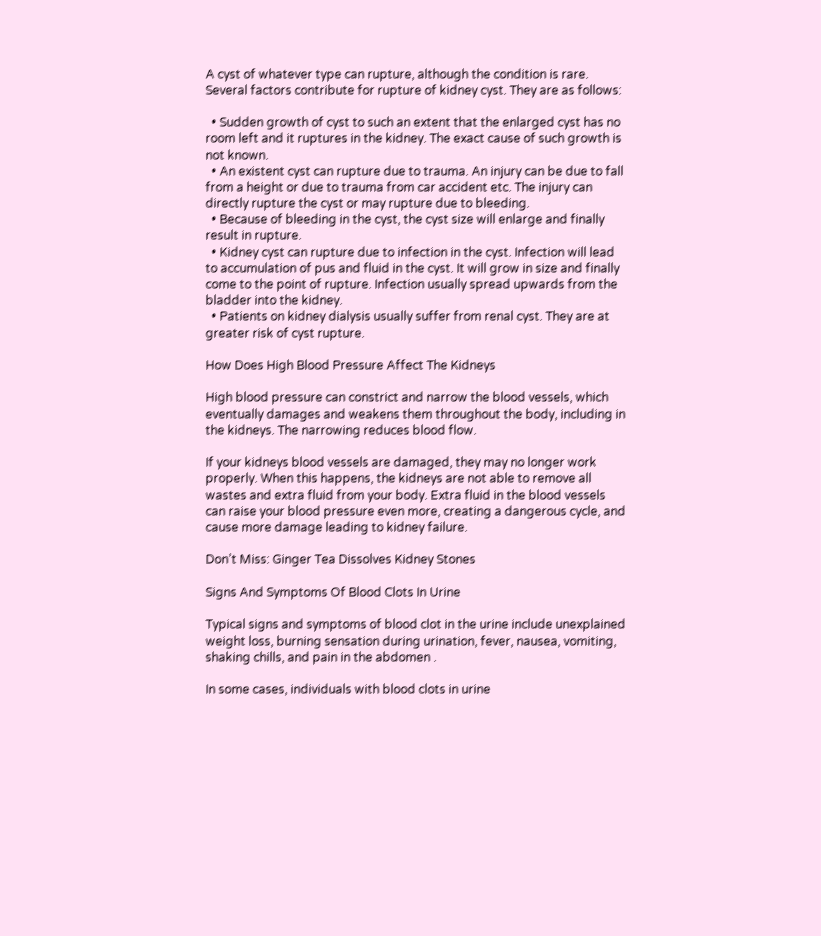A cyst of whatever type can rupture, although the condition is rare. Several factors contribute for rupture of kidney cyst. They are as follows:

  • Sudden growth of cyst to such an extent that the enlarged cyst has no room left and it ruptures in the kidney. The exact cause of such growth is not known.
  • An existent cyst can rupture due to trauma. An injury can be due to fall from a height or due to trauma from car accident etc. The injury can directly rupture the cyst or may rupture due to bleeding.
  • Because of bleeding in the cyst, the cyst size will enlarge and finally result in rupture.
  • Kidney cyst can rupture due to infection in the cyst. Infection will lead to accumulation of pus and fluid in the cyst. It will grow in size and finally come to the point of rupture. Infection usually spread upwards from the bladder into the kidney.
  • Patients on kidney dialysis usually suffer from renal cyst. They are at greater risk of cyst rupture.

How Does High Blood Pressure Affect The Kidneys

High blood pressure can constrict and narrow the blood vessels, which eventually damages and weakens them throughout the body, including in the kidneys. The narrowing reduces blood flow.

If your kidneys blood vessels are damaged, they may no longer work properly. When this happens, the kidneys are not able to remove all wastes and extra fluid from your body. Extra fluid in the blood vessels can raise your blood pressure even more, creating a dangerous cycle, and cause more damage leading to kidney failure.

Don’t Miss: Ginger Tea Dissolves Kidney Stones

Signs And Symptoms Of Blood Clots In Urine

Typical signs and symptoms of blood clot in the urine include unexplained weight loss, burning sensation during urination, fever, nausea, vomiting, shaking chills, and pain in the abdomen .

In some cases, individuals with blood clots in urine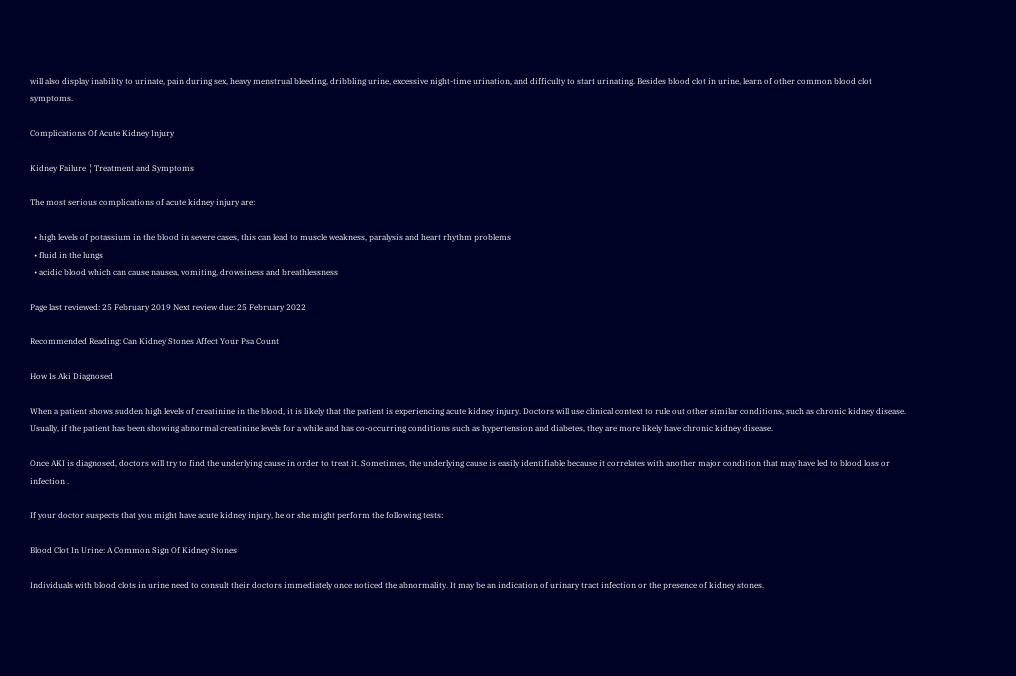will also display inability to urinate, pain during sex, heavy menstrual bleeding, dribbling urine, excessive night-time urination, and difficulty to start urinating. Besides blood clot in urine, learn of other common blood clot symptoms.

Complications Of Acute Kidney Injury

Kidney Failure ¦ Treatment and Symptoms

The most serious complications of acute kidney injury are:

  • high levels of potassium in the blood in severe cases, this can lead to muscle weakness, paralysis and heart rhythm problems
  • fluid in the lungs
  • acidic blood which can cause nausea, vomiting, drowsiness and breathlessness

Page last reviewed: 25 February 2019 Next review due: 25 February 2022

Recommended Reading: Can Kidney Stones Affect Your Psa Count

How Is Aki Diagnosed

When a patient shows sudden high levels of creatinine in the blood, it is likely that the patient is experiencing acute kidney injury. Doctors will use clinical context to rule out other similar conditions, such as chronic kidney disease. Usually, if the patient has been showing abnormal creatinine levels for a while and has co-occurring conditions such as hypertension and diabetes, they are more likely have chronic kidney disease.

Once AKI is diagnosed, doctors will try to find the underlying cause in order to treat it. Sometimes, the underlying cause is easily identifiable because it correlates with another major condition that may have led to blood loss or infection .

If your doctor suspects that you might have acute kidney injury, he or she might perform the following tests:

Blood Clot In Urine: A Common Sign Of Kidney Stones

Individuals with blood clots in urine need to consult their doctors immediately once noticed the abnormality. It may be an indication of urinary tract infection or the presence of kidney stones.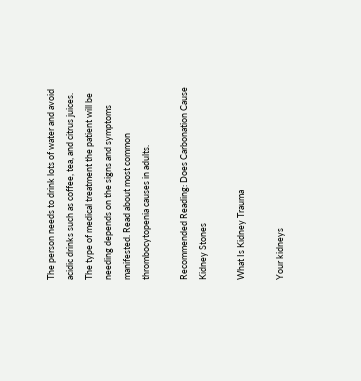The person needs to drink lots of water and avoid acidic drinks such as coffee, tea, and citrus juices. The type of medical treatment the patient will be needing depends on the signs and symptoms manifested. Read about most common thrombocytopenia causes in adults.

Recommended Reading: Does Carbonation Cause Kidney Stones

What Is Kidney Trauma

Your kidneys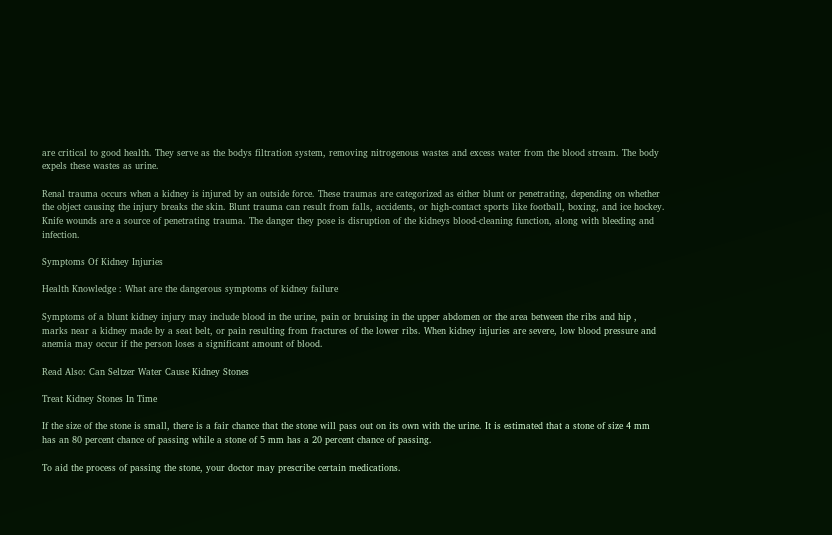are critical to good health. They serve as the bodys filtration system, removing nitrogenous wastes and excess water from the blood stream. The body expels these wastes as urine.

Renal trauma occurs when a kidney is injured by an outside force. These traumas are categorized as either blunt or penetrating, depending on whether the object causing the injury breaks the skin. Blunt trauma can result from falls, accidents, or high-contact sports like football, boxing, and ice hockey. Knife wounds are a source of penetrating trauma. The danger they pose is disruption of the kidneys blood-cleaning function, along with bleeding and infection.

Symptoms Of Kidney Injuries

Health Knowledge : What are the dangerous symptoms of kidney failure

Symptoms of a blunt kidney injury may include blood in the urine, pain or bruising in the upper abdomen or the area between the ribs and hip , marks near a kidney made by a seat belt, or pain resulting from fractures of the lower ribs. When kidney injuries are severe, low blood pressure and anemia may occur if the person loses a significant amount of blood.

Read Also: Can Seltzer Water Cause Kidney Stones

Treat Kidney Stones In Time

If the size of the stone is small, there is a fair chance that the stone will pass out on its own with the urine. It is estimated that a stone of size 4 mm has an 80 percent chance of passing while a stone of 5 mm has a 20 percent chance of passing.

To aid the process of passing the stone, your doctor may prescribe certain medications.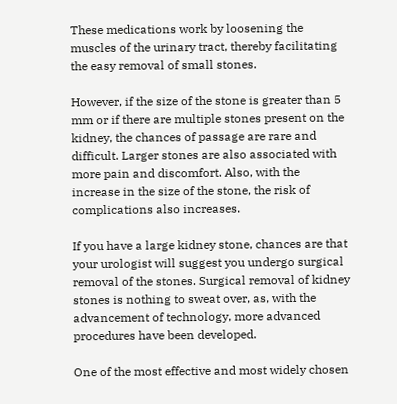These medications work by loosening the muscles of the urinary tract, thereby facilitating the easy removal of small stones.

However, if the size of the stone is greater than 5 mm or if there are multiple stones present on the kidney, the chances of passage are rare and difficult. Larger stones are also associated with more pain and discomfort. Also, with the increase in the size of the stone, the risk of complications also increases.

If you have a large kidney stone, chances are that your urologist will suggest you undergo surgical removal of the stones. Surgical removal of kidney stones is nothing to sweat over, as, with the advancement of technology, more advanced procedures have been developed.

One of the most effective and most widely chosen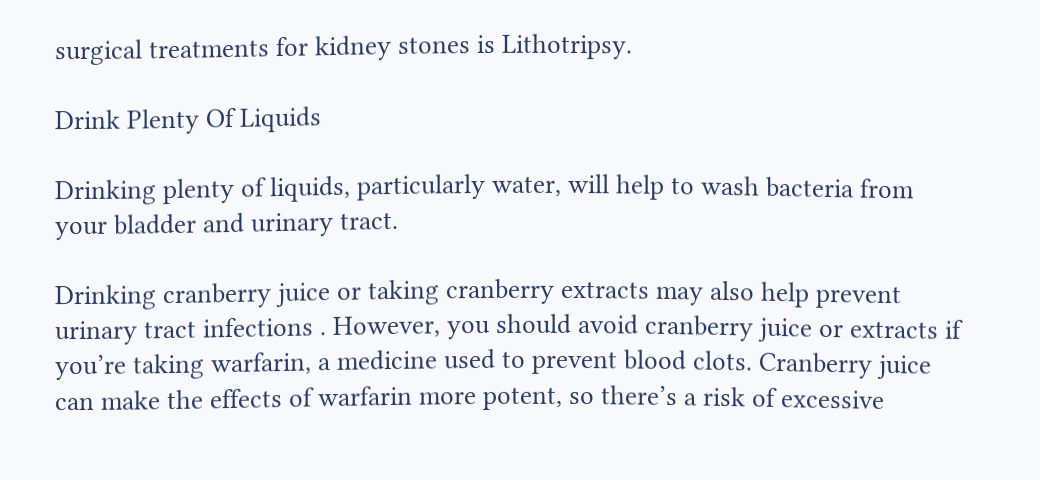surgical treatments for kidney stones is Lithotripsy.

Drink Plenty Of Liquids

Drinking plenty of liquids, particularly water, will help to wash bacteria from your bladder and urinary tract.

Drinking cranberry juice or taking cranberry extracts may also help prevent urinary tract infections . However, you should avoid cranberry juice or extracts if you’re taking warfarin, a medicine used to prevent blood clots. Cranberry juice can make the effects of warfarin more potent, so there’s a risk of excessive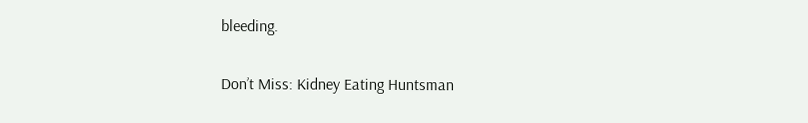bleeding.

Don’t Miss: Kidney Eating Huntsman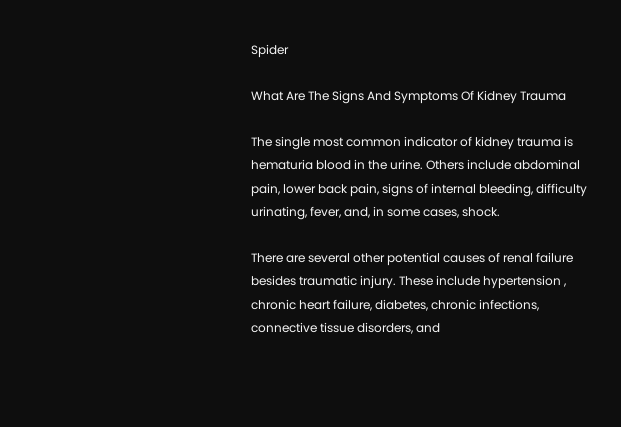Spider

What Are The Signs And Symptoms Of Kidney Trauma

The single most common indicator of kidney trauma is hematuria blood in the urine. Others include abdominal pain, lower back pain, signs of internal bleeding, difficulty urinating, fever, and, in some cases, shock.

There are several other potential causes of renal failure besides traumatic injury. These include hypertension , chronic heart failure, diabetes, chronic infections, connective tissue disorders, and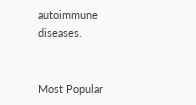autoimmune diseases.


Most Popular